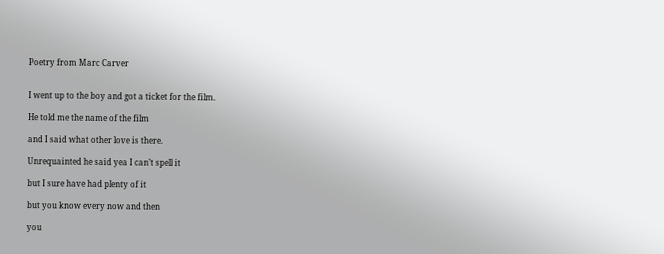Poetry from Marc Carver


I went up to the boy and got a ticket for the film.

He told me the name of the film

and I said what other love is there.

Unrequainted he said yea I can’t spell it

but I sure have had plenty of it

but you know every now and then

you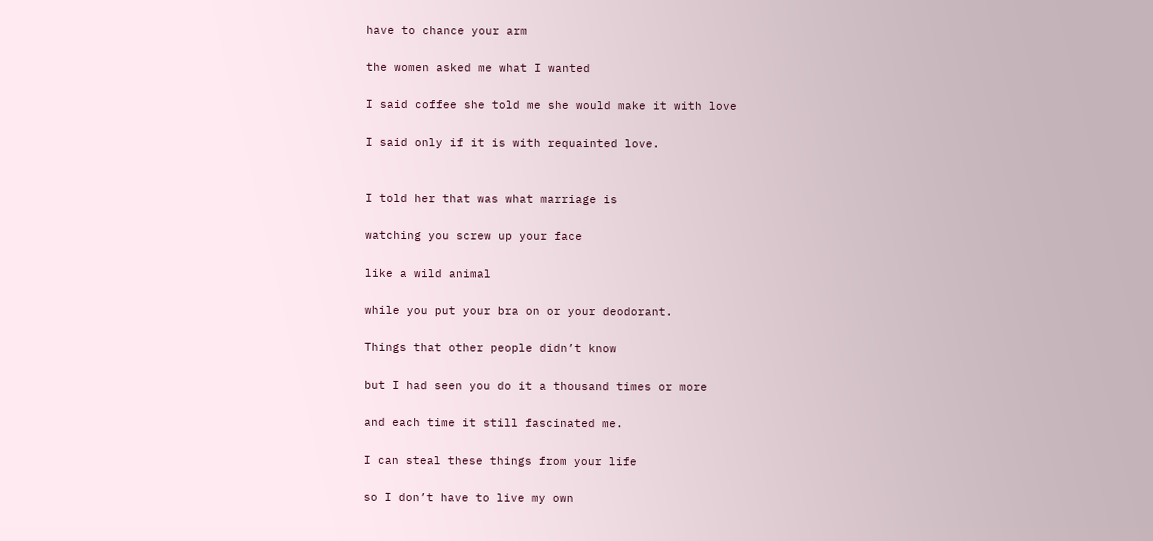have to chance your arm

the women asked me what I wanted

I said coffee she told me she would make it with love

I said only if it is with requainted love.


I told her that was what marriage is

watching you screw up your face

like a wild animal

while you put your bra on or your deodorant.

Things that other people didn’t know

but I had seen you do it a thousand times or more

and each time it still fascinated me.

I can steal these things from your life

so I don’t have to live my own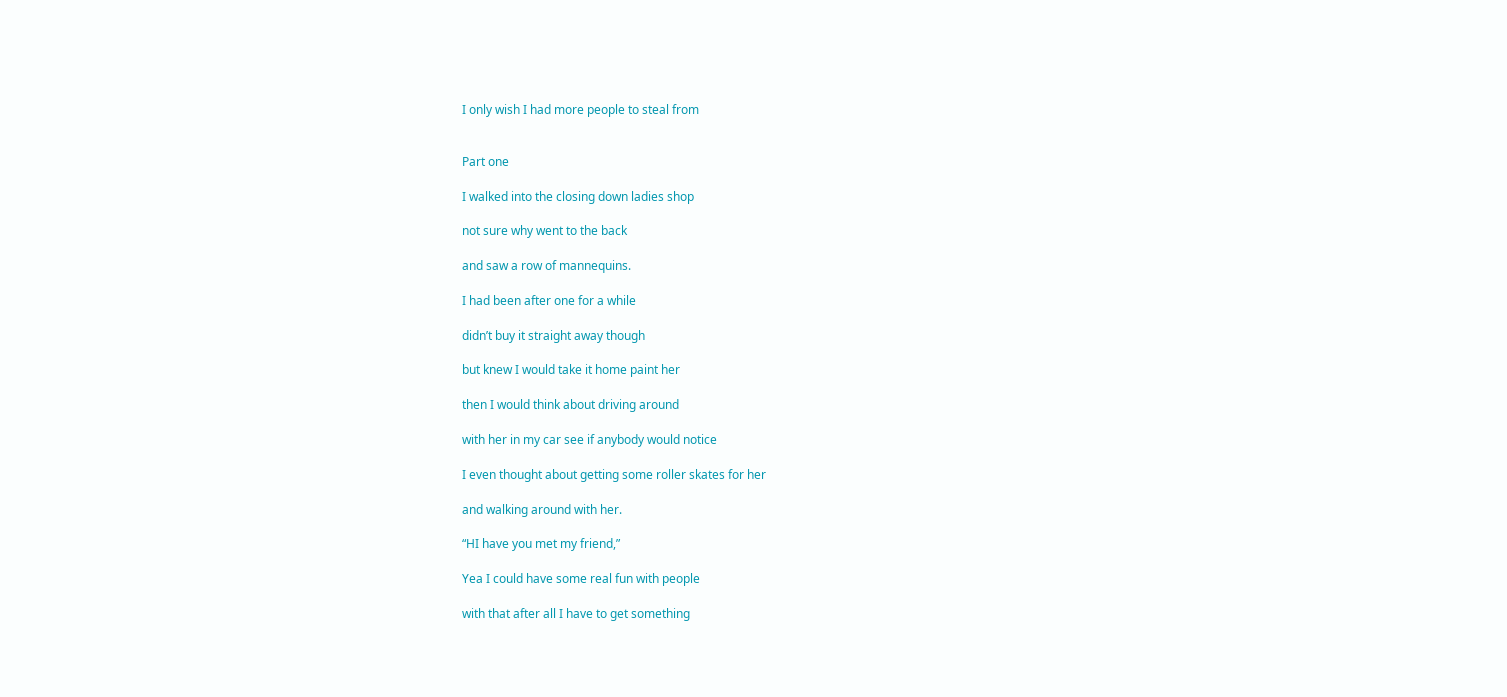I only wish I had more people to steal from


Part one

I walked into the closing down ladies shop

not sure why went to the back

and saw a row of mannequins.

I had been after one for a while

didn’t buy it straight away though

but knew I would take it home paint her

then I would think about driving around

with her in my car see if anybody would notice

I even thought about getting some roller skates for her

and walking around with her.

“HI have you met my friend,”

Yea I could have some real fun with people

with that after all I have to get something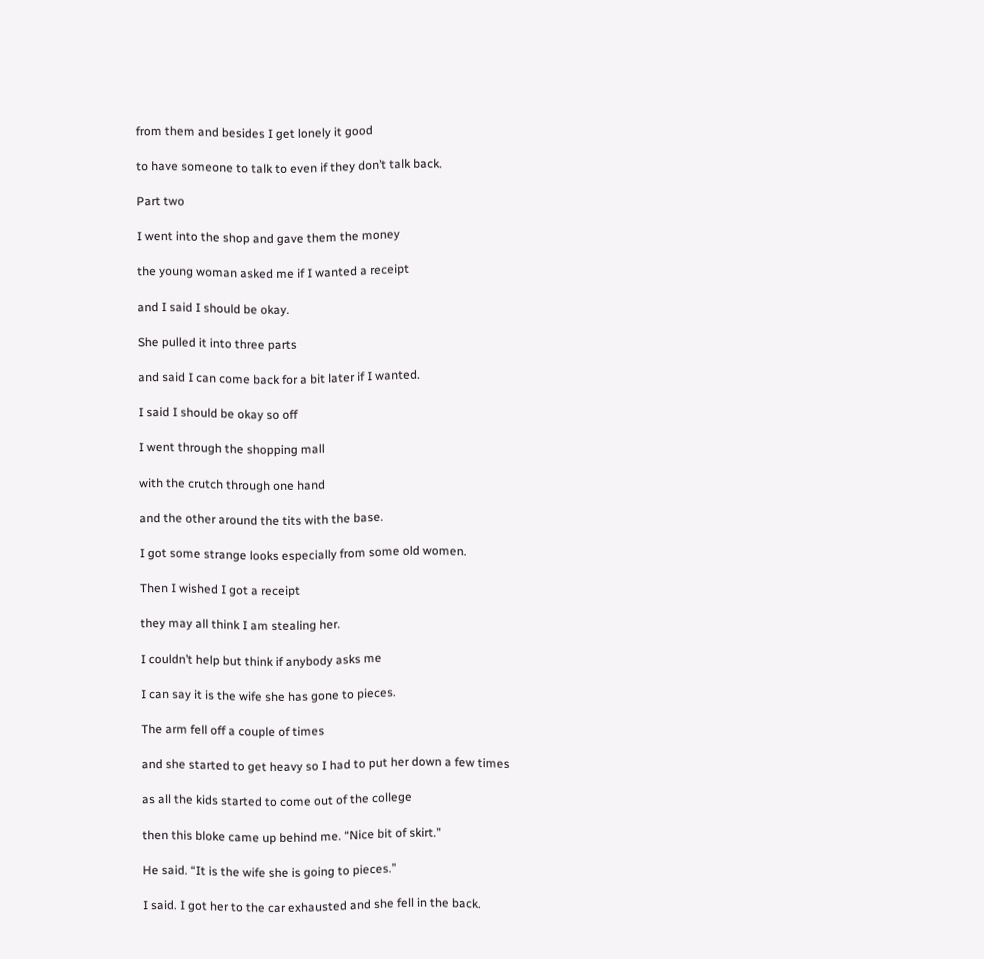from them and besides I get lonely it good

to have someone to talk to even if they don’t talk back.

Part two

I went into the shop and gave them the money

the young woman asked me if I wanted a receipt

and I said I should be okay.

She pulled it into three parts

and said I can come back for a bit later if I wanted.

I said I should be okay so off

I went through the shopping mall

with the crutch through one hand

and the other around the tits with the base.

I got some strange looks especially from some old women.

Then I wished I got a receipt

they may all think I am stealing her.

I couldn’t help but think if anybody asks me

I can say it is the wife she has gone to pieces.

The arm fell off a couple of times

and she started to get heavy so I had to put her down a few times

as all the kids started to come out of the college

then this bloke came up behind me. “Nice bit of skirt.”

He said. “It is the wife she is going to pieces.”

I said. I got her to the car exhausted and she fell in the back.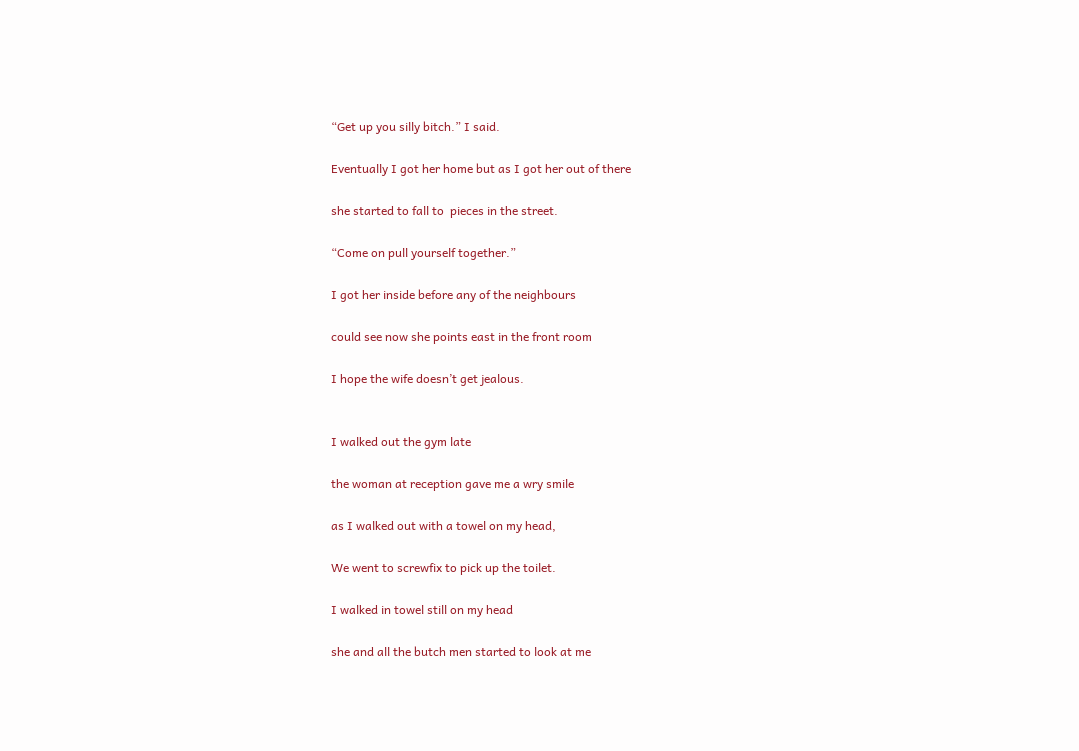“Get up you silly bitch.” I said.

Eventually I got her home but as I got her out of there

she started to fall to  pieces in the street.

“Come on pull yourself together.”

I got her inside before any of the neighbours

could see now she points east in the front room

I hope the wife doesn’t get jealous.


I walked out the gym late

the woman at reception gave me a wry smile

as I walked out with a towel on my head,

We went to screwfix to pick up the toilet.

I walked in towel still on my head

she and all the butch men started to look at me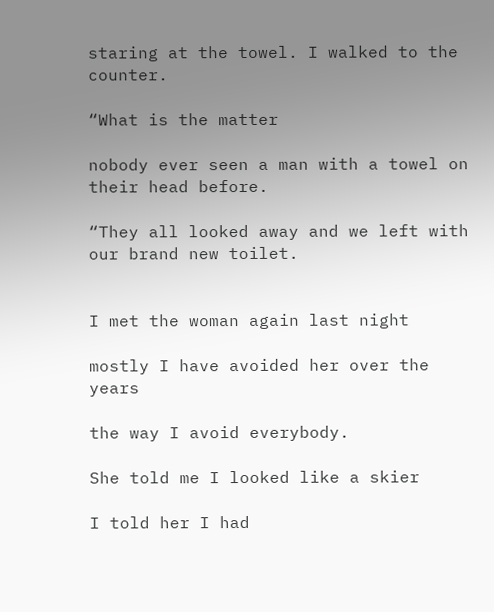staring at the towel. I walked to the counter.

“What is the matter

nobody ever seen a man with a towel on their head before.

“They all looked away and we left with our brand new toilet.


I met the woman again last night

mostly I have avoided her over the years

the way I avoid everybody.

She told me I looked like a skier

I told her I had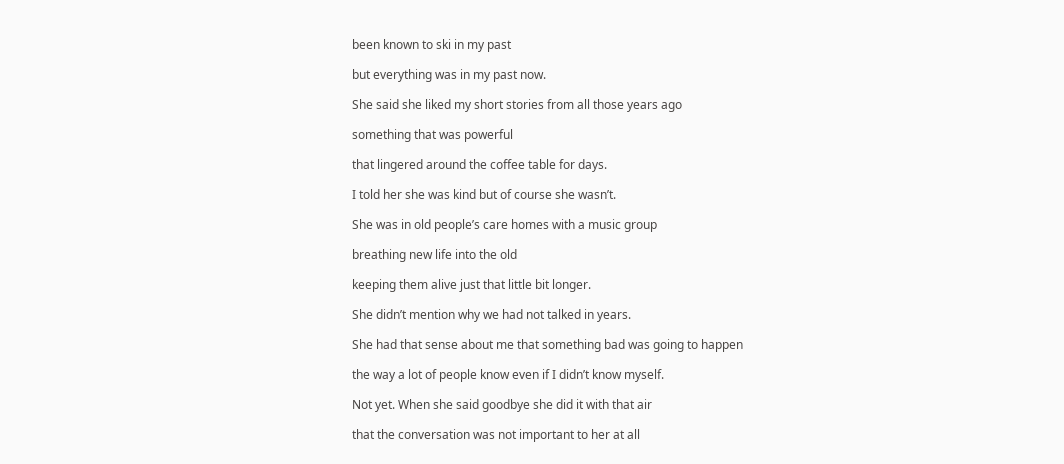been known to ski in my past

but everything was in my past now.

She said she liked my short stories from all those years ago

something that was powerful

that lingered around the coffee table for days.

I told her she was kind but of course she wasn’t.

She was in old people’s care homes with a music group

breathing new life into the old

keeping them alive just that little bit longer.

She didn’t mention why we had not talked in years.

She had that sense about me that something bad was going to happen

the way a lot of people know even if I didn’t know myself.

Not yet. When she said goodbye she did it with that air

that the conversation was not important to her at all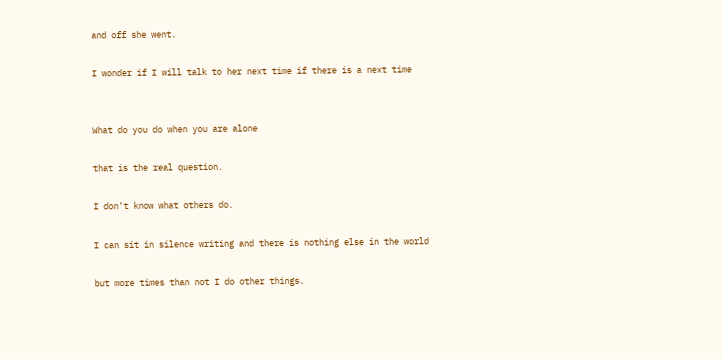and off she went.

I wonder if I will talk to her next time if there is a next time


What do you do when you are alone

that is the real question.

I don’t know what others do.

I can sit in silence writing and there is nothing else in the world

but more times than not I do other things.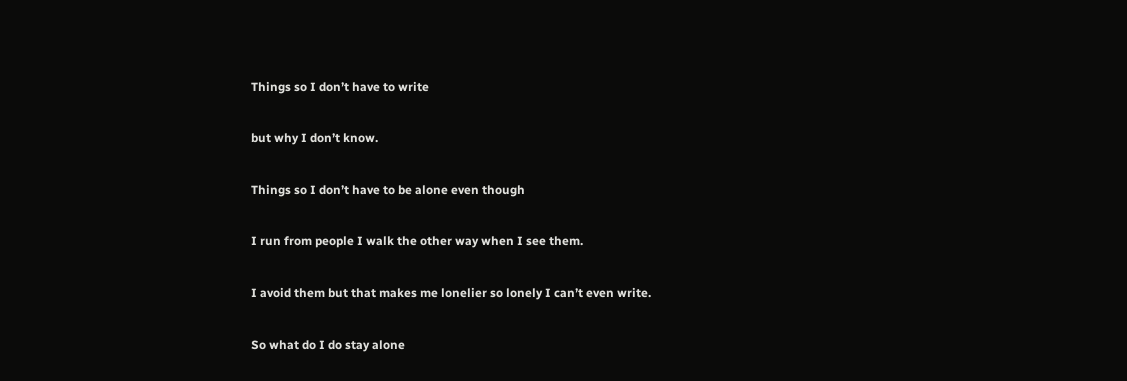Things so I don’t have to write

but why I don’t know.

Things so I don’t have to be alone even though

I run from people I walk the other way when I see them.

I avoid them but that makes me lonelier so lonely I can’t even write.

So what do I do stay alone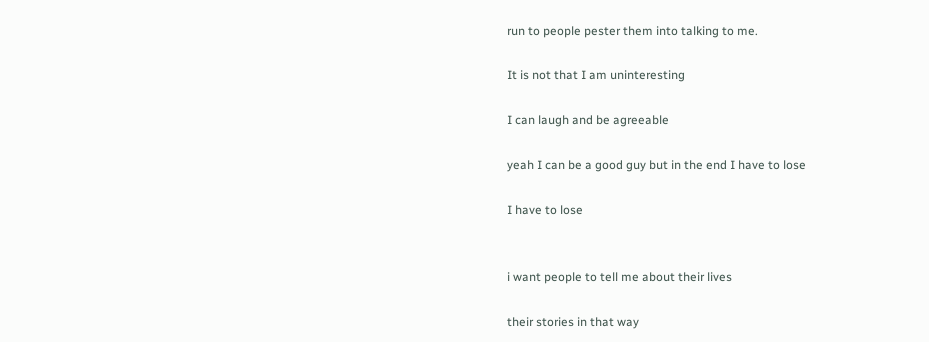run to people pester them into talking to me.

It is not that I am uninteresting

I can laugh and be agreeable

yeah I can be a good guy but in the end I have to lose

I have to lose


i want people to tell me about their lives

their stories in that way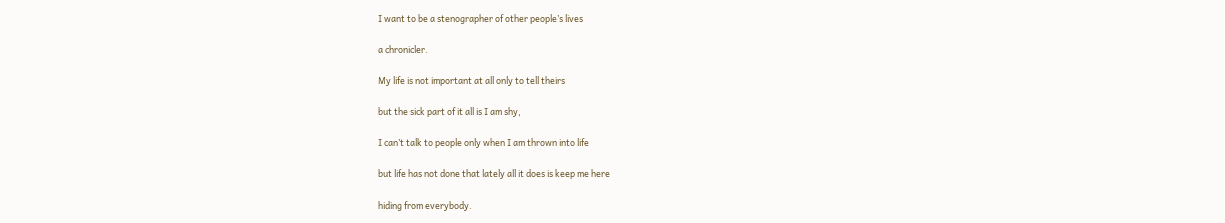I want to be a stenographer of other people’s lives

a chronicler.

My life is not important at all only to tell theirs

but the sick part of it all is I am shy,

I can’t talk to people only when I am thrown into life

but life has not done that lately all it does is keep me here

hiding from everybody.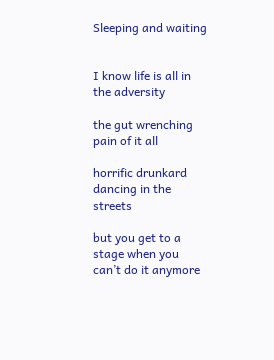Sleeping and waiting


I know life is all in the adversity

the gut wrenching pain of it all

horrific drunkard dancing in the streets

but you get to a stage when you can’t do it anymore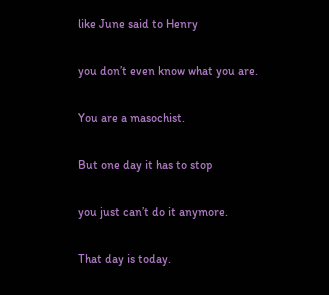like June said to Henry

you don’t even know what you are.

You are a masochist.

But one day it has to stop

you just can’t do it anymore.

That day is today.